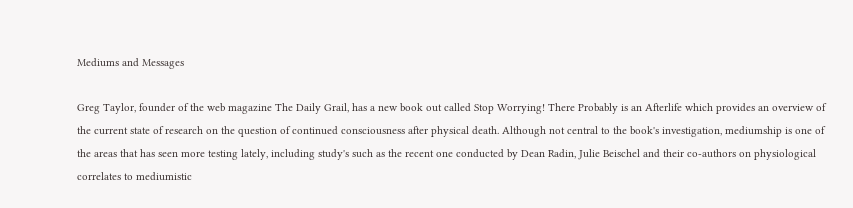Mediums and Messages

Greg Taylor, founder of the web magazine The Daily Grail, has a new book out called Stop Worrying! There Probably is an Afterlife which provides an overview of the current state of research on the question of continued consciousness after physical death. Although not central to the book's investigation, mediumship is one of the areas that has seen more testing lately, including study's such as the recent one conducted by Dean Radin, Julie Beischel and their co-authors on physiological correlates to mediumistic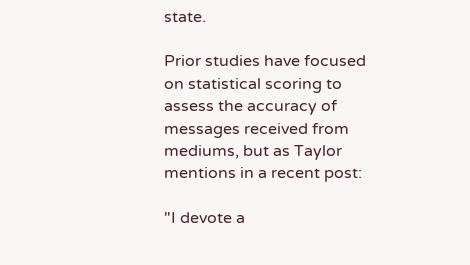state.

Prior studies have focused on statistical scoring to assess the accuracy of messages received from mediums, but as Taylor mentions in a recent post:

"I devote a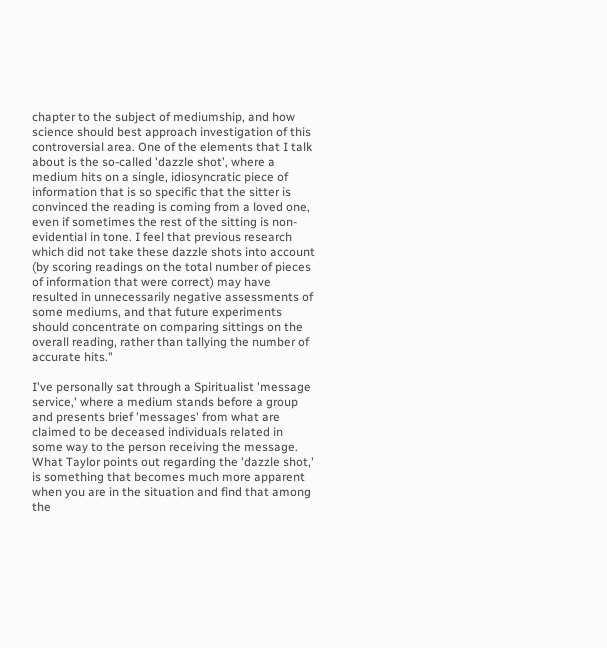chapter to the subject of mediumship, and how science should best approach investigation of this controversial area. One of the elements that I talk about is the so-called 'dazzle shot', where a medium hits on a single, idiosyncratic piece of information that is so specific that the sitter is convinced the reading is coming from a loved one, even if sometimes the rest of the sitting is non-evidential in tone. I feel that previous research which did not take these dazzle shots into account (by scoring readings on the total number of pieces of information that were correct) may have resulted in unnecessarily negative assessments of some mediums, and that future experiments should concentrate on comparing sittings on the overall reading, rather than tallying the number of accurate hits."

I've personally sat through a Spiritualist 'message service,' where a medium stands before a group and presents brief 'messages' from what are claimed to be deceased individuals related in some way to the person receiving the message.  What Taylor points out regarding the 'dazzle shot,' is something that becomes much more apparent when you are in the situation and find that among the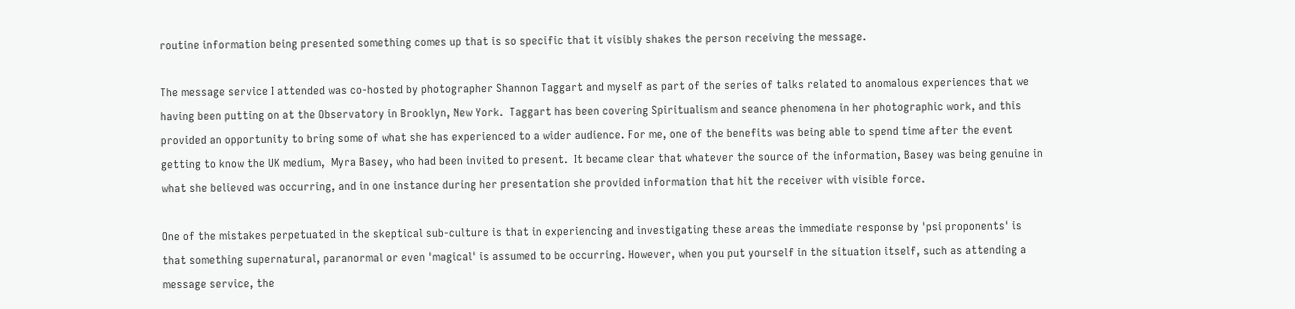routine information being presented something comes up that is so specific that it visibly shakes the person receiving the message.

The message service I attended was co-hosted by photographer Shannon Taggart and myself as part of the series of talks related to anomalous experiences that we having been putting on at the Observatory in Brooklyn, New York.  Taggart has been covering Spiritualism and seance phenomena in her photographic work, and this provided an opportunity to bring some of what she has experienced to a wider audience. For me, one of the benefits was being able to spend time after the event getting to know the UK medium,  Myra Basey, who had been invited to present.  It became clear that whatever the source of the information, Basey was being genuine in what she believed was occurring, and in one instance during her presentation she provided information that hit the receiver with visible force.

One of the mistakes perpetuated in the skeptical sub-culture is that in experiencing and investigating these areas the immediate response by 'psi proponents' is that something supernatural, paranormal or even 'magical' is assumed to be occurring. However, when you put yourself in the situation itself, such as attending a message service, the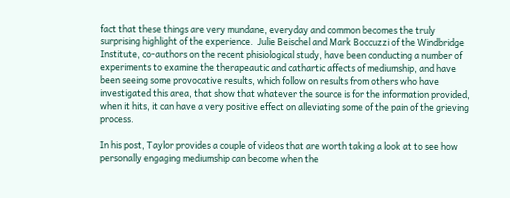fact that these things are very mundane, everyday and common becomes the truly surprising highlight of the experience.  Julie Beischel and Mark Boccuzzi of the Windbridge Institute, co-authors on the recent phisiological study, have been conducting a number of experiments to examine the therapeautic and cathartic affects of mediumship, and have been seeing some provocative results, which follow on results from others who have investigated this area, that show that whatever the source is for the information provided, when it hits, it can have a very positive effect on alleviating some of the pain of the grieving process.

In his post, Taylor provides a couple of videos that are worth taking a look at to see how personally engaging mediumship can become when the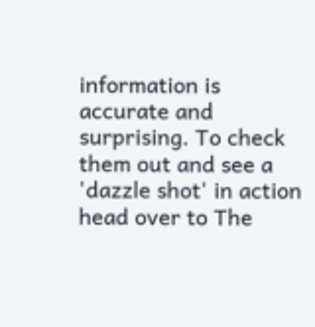information is accurate and surprising. To check them out and see a 'dazzle shot' in action head over to The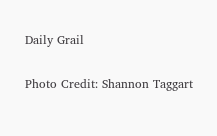Daily Grail

Photo Credit: Shannon Taggart